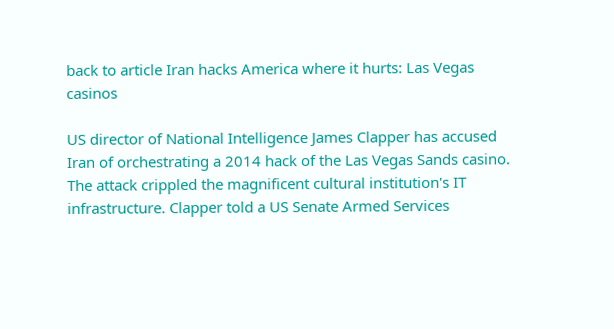back to article Iran hacks America where it hurts: Las Vegas casinos

US director of National Intelligence James Clapper has accused Iran of orchestrating a 2014 hack of the Las Vegas Sands casino. The attack crippled the magnificent cultural institution's IT infrastructure. Clapper told a US Senate Armed Services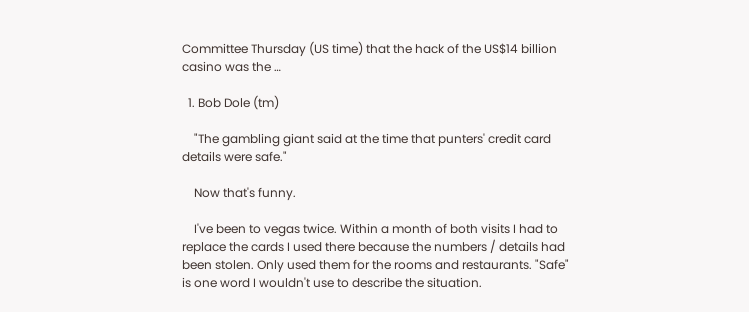Committee Thursday (US time) that the hack of the US$14 billion casino was the …

  1. Bob Dole (tm)

    "The gambling giant said at the time that punters' credit card details were safe."

    Now that's funny.

    I've been to vegas twice. Within a month of both visits I had to replace the cards I used there because the numbers / details had been stolen. Only used them for the rooms and restaurants. "Safe" is one word I wouldn't use to describe the situation.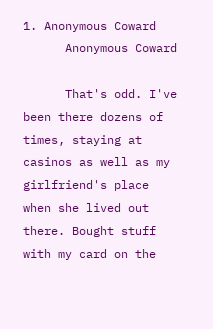1. Anonymous Coward
      Anonymous Coward

      That's odd. I've been there dozens of times, staying at casinos as well as my girlfriend's place when she lived out there. Bought stuff with my card on the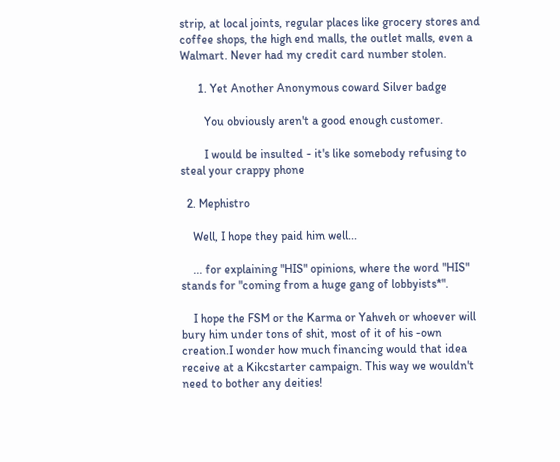strip, at local joints, regular places like grocery stores and coffee shops, the high end malls, the outlet malls, even a Walmart. Never had my credit card number stolen.

      1. Yet Another Anonymous coward Silver badge

        You obviously aren't a good enough customer.

        I would be insulted - it's like somebody refusing to steal your crappy phone

  2. Mephistro

    Well, I hope they paid him well...

    ... for explaining "HIS" opinions, where the word "HIS" stands for "coming from a huge gang of lobbyists*".

    I hope the FSM or the Karma or Yahveh or whoever will bury him under tons of shit, most of it of his -own creation.I wonder how much financing would that idea receive at a Kikcstarter campaign. This way we wouldn't need to bother any deities!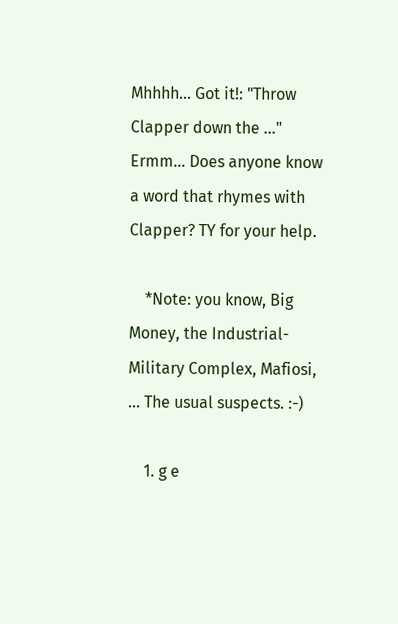Mhhhh... Got it!: "Throw Clapper down the ..." Ermm... Does anyone know a word that rhymes with Clapper? TY for your help.

    *Note: you know, Big Money, the Industrial-Military Complex, Mafiosi, ... The usual suspects. :-)

    1. g e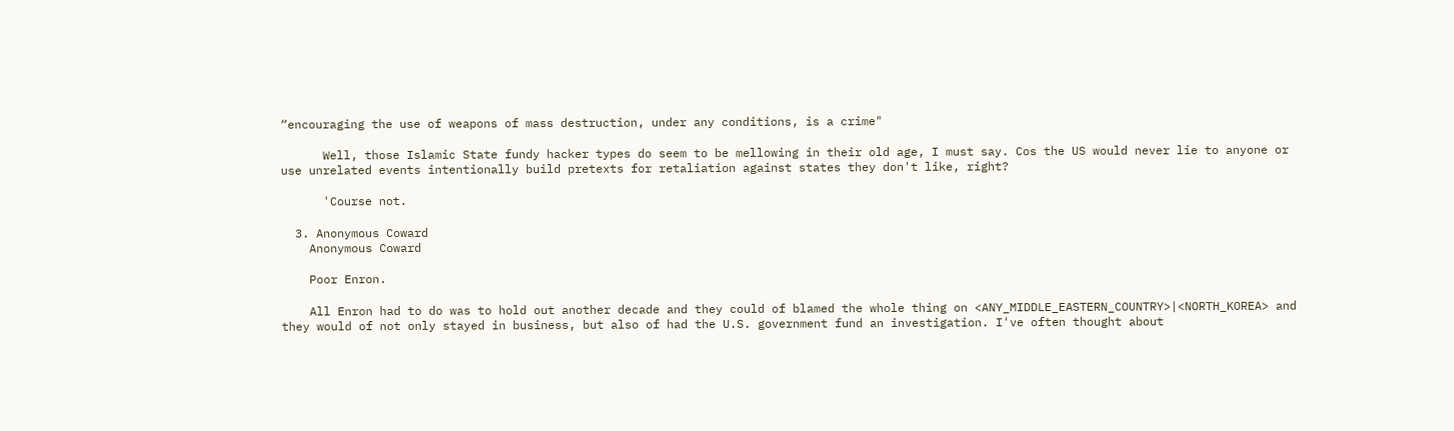“encouraging the use of weapons of mass destruction, under any conditions, is a crime"

      Well, those Islamic State fundy hacker types do seem to be mellowing in their old age, I must say. Cos the US would never lie to anyone or use unrelated events intentionally build pretexts for retaliation against states they don't like, right?

      'Course not.

  3. Anonymous Coward
    Anonymous Coward

    Poor Enron.

    All Enron had to do was to hold out another decade and they could of blamed the whole thing on <ANY_MIDDLE_EASTERN_COUNTRY>|<NORTH_KOREA> and they would of not only stayed in business, but also of had the U.S. government fund an investigation. I've often thought about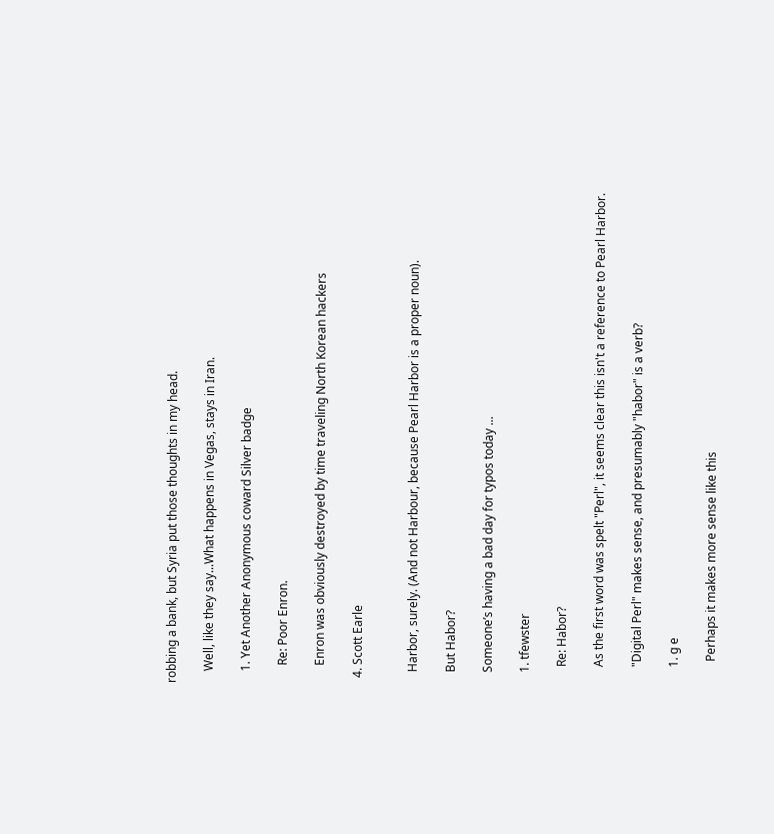robbing a bank, but Syria put those thoughts in my head.

    Well, like they say...What happens in Vegas, stays in Iran.

    1. Yet Another Anonymous coward Silver badge

      Re: Poor Enron.

      Enron was obviously destroyed by time traveling North Korean hackers

  4. Scott Earle


    Harbor, surely. (And not Harbour, because Pearl Harbor is a proper noun).

    But Habor?

    Someone’s having a bad day for typos today ...

    1. tfewster

      Re: Habor?

      As the first word was spelt "Perl", it seems clear this isn't a reference to Pearl Harbor.

      "Digital Perl" makes sense, and presumably "habor" is a verb?

      1. g e

        Perhaps it makes more sense like this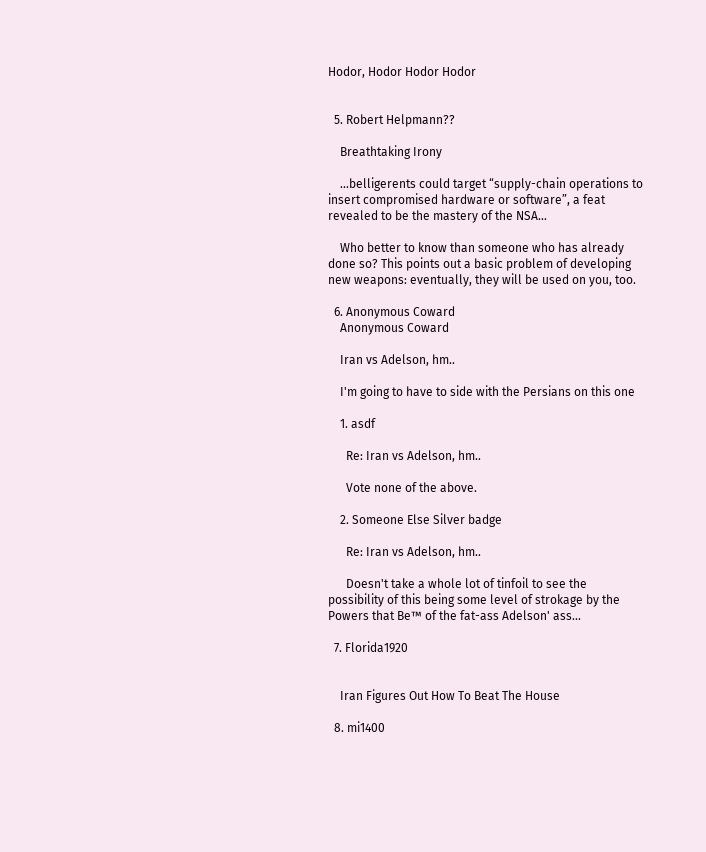Hodor, Hodor Hodor Hodor


  5. Robert Helpmann??

    Breathtaking Irony

    ...belligerents could target “supply-chain operations to insert compromised hardware or software”, a feat revealed to be the mastery of the NSA...

    Who better to know than someone who has already done so? This points out a basic problem of developing new weapons: eventually, they will be used on you, too.

  6. Anonymous Coward
    Anonymous Coward

    Iran vs Adelson, hm..

    I'm going to have to side with the Persians on this one

    1. asdf

      Re: Iran vs Adelson, hm..

      Vote none of the above.

    2. Someone Else Silver badge

      Re: Iran vs Adelson, hm..

      Doesn't take a whole lot of tinfoil to see the possibility of this being some level of strokage by the Powers that Be™ of the fat-ass Adelson' ass...

  7. Florida1920


    Iran Figures Out How To Beat The House

  8. mi1400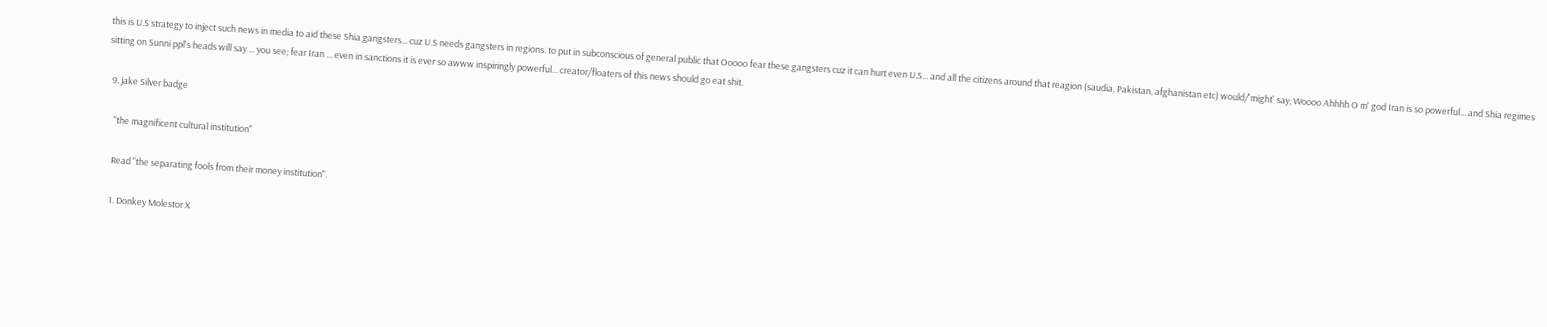this is U.S strategy to inject such news in media to aid these Shia gangsters... cuz U.S needs gangsters in regions. to put in subconscious of general public that Ooooo fear these gangsters cuz it can hurt even U.S... and all the citizens around that reagion (saudia, Pakistan, afghanistan etc) would/'might' say; Woooo Ahhhh O m' god Iran is so powerful... and Shia regimes sitting on Sunni ppl's heads will say ... you see; fear Iran ... even in sanctions it is ever so awww inspiringly powerful... creator/floaters of this news should go eat shit.

  9. jake Silver badge

    "the magnificent cultural institution"

    Read "the separating fools from their money institution".

    1. Donkey Molestor X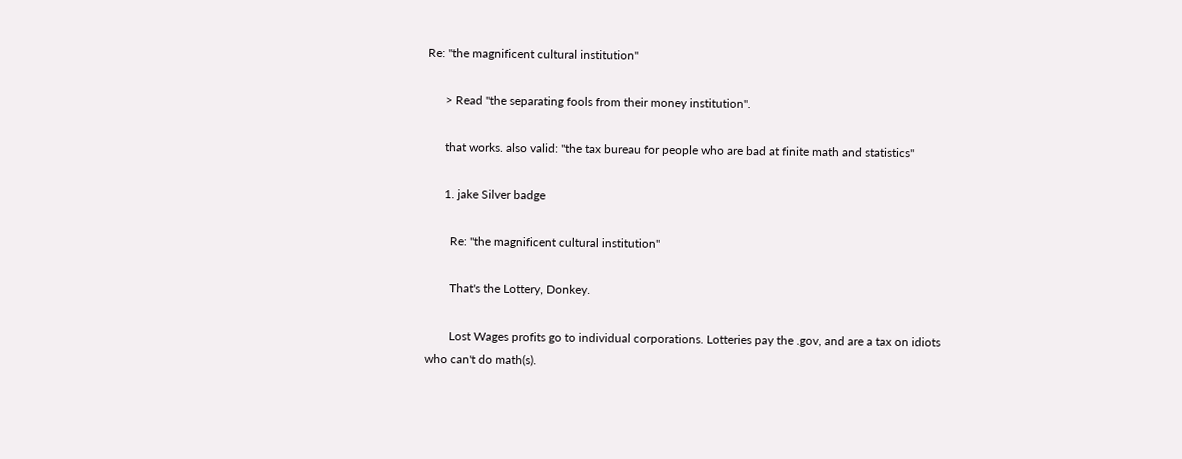Re: "the magnificent cultural institution"

      > Read "the separating fools from their money institution".

      that works. also valid: "the tax bureau for people who are bad at finite math and statistics"

      1. jake Silver badge

        Re: "the magnificent cultural institution"

        That's the Lottery, Donkey.

        Lost Wages profits go to individual corporations. Lotteries pay the .gov, and are a tax on idiots who can't do math(s).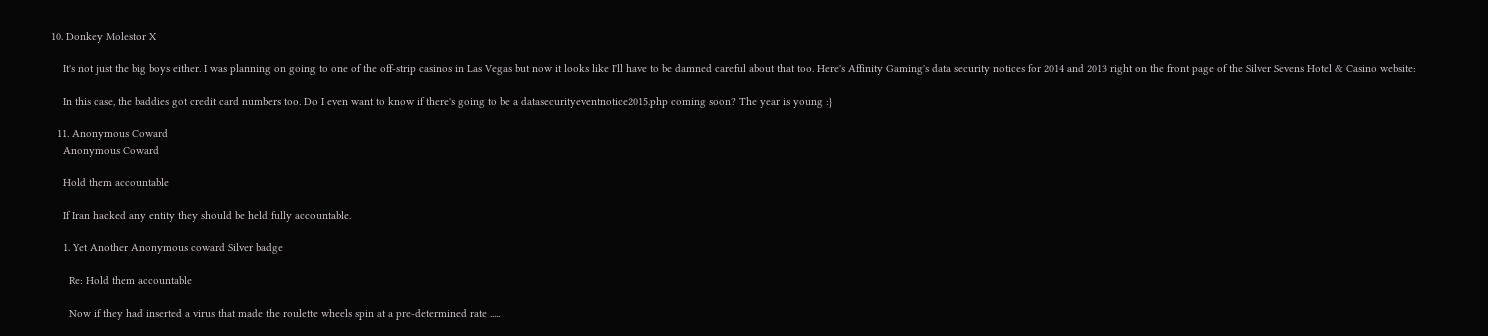10. Donkey Molestor X

    It's not just the big boys either. I was planning on going to one of the off-strip casinos in Las Vegas but now it looks like I'll have to be damned careful about that too. Here's Affinity Gaming's data security notices for 2014 and 2013 right on the front page of the Silver Sevens Hotel & Casino website:

    In this case, the baddies got credit card numbers too. Do I even want to know if there's going to be a datasecurityeventnotice2015.php coming soon? The year is young :}

  11. Anonymous Coward
    Anonymous Coward

    Hold them accountable

    If Iran hacked any entity they should be held fully accountable.

    1. Yet Another Anonymous coward Silver badge

      Re: Hold them accountable

      Now if they had inserted a virus that made the roulette wheels spin at a pre-determined rate .....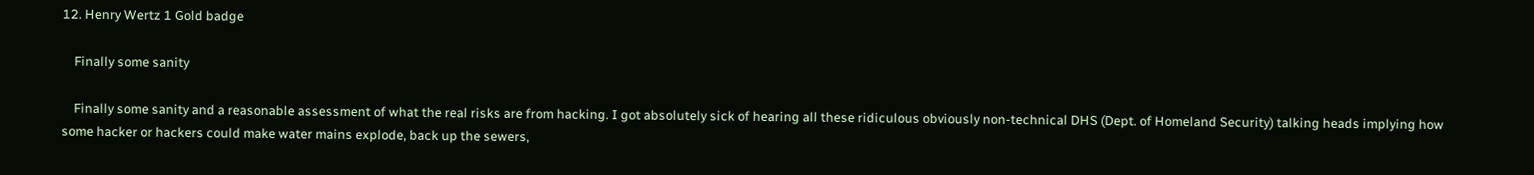12. Henry Wertz 1 Gold badge

    Finally some sanity

    Finally some sanity and a reasonable assessment of what the real risks are from hacking. I got absolutely sick of hearing all these ridiculous obviously non-technical DHS (Dept. of Homeland Security) talking heads implying how some hacker or hackers could make water mains explode, back up the sewers,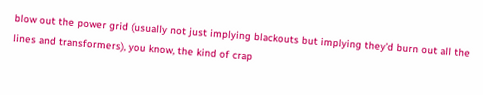blow out the power grid (usually not just implying blackouts but implying they'd burn out all the lines and transformers), you know, the kind of crap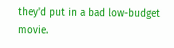they'd put in a bad low-budget movie.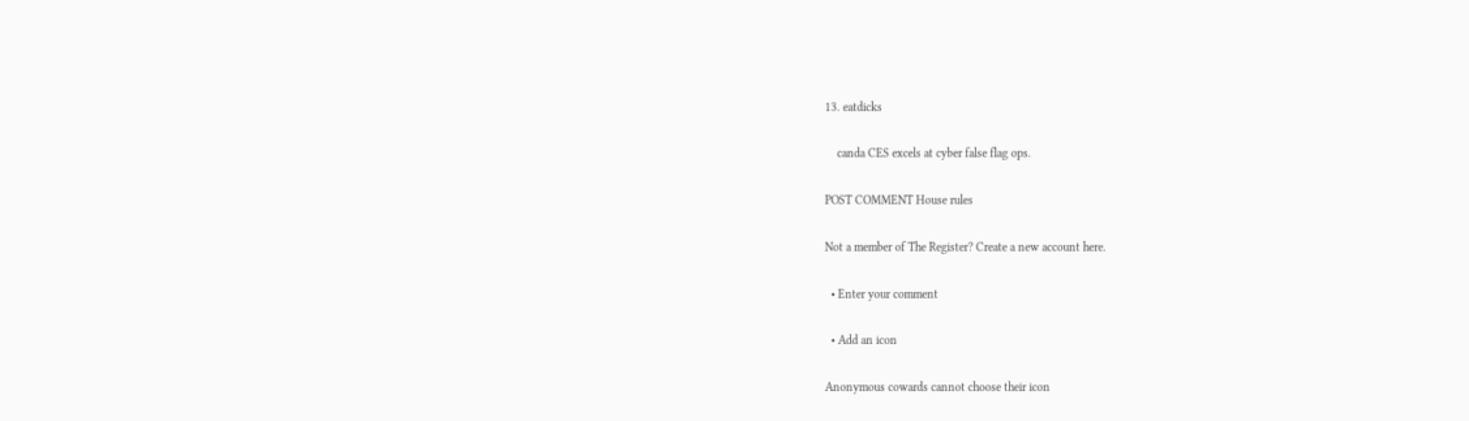13. eatdicks

    canda CES excels at cyber false flag ops.

POST COMMENT House rules

Not a member of The Register? Create a new account here.

  • Enter your comment

  • Add an icon

Anonymous cowards cannot choose their icon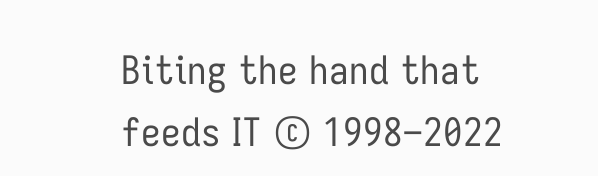Biting the hand that feeds IT © 1998–2022